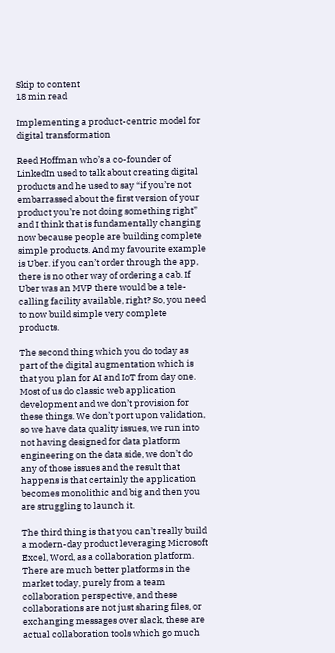Skip to content
18 min read

Implementing a product-centric model for digital transformation

Reed Hoffman who’s a co-founder of LinkedIn used to talk about creating digital products and he used to say “if you’re not embarrassed about the first version of your product you’re not doing something right” and I think that is fundamentally changing now because people are building complete simple products. And my favourite example is Uber. if you can’t order through the app, there is no other way of ordering a cab. If Uber was an MVP there would be a tele-calling facility available, right? So, you need to now build simple very complete products.

The second thing which you do today as part of the digital augmentation which is that you plan for AI and IoT from day one. Most of us do classic web application development and we don’t provision for these things. We don’t port upon validation, so we have data quality issues, we run into not having designed for data platform engineering on the data side, we don’t do any of those issues and the result that happens is that certainly the application becomes monolithic and big and then you are struggling to launch it.

The third thing is that you can’t really build a modern-day product leveraging Microsoft Excel, Word, as a collaboration platform. There are much better platforms in the market today, purely from a team collaboration perspective, and these collaborations are not just sharing files, or exchanging messages over slack, these are actual collaboration tools which go much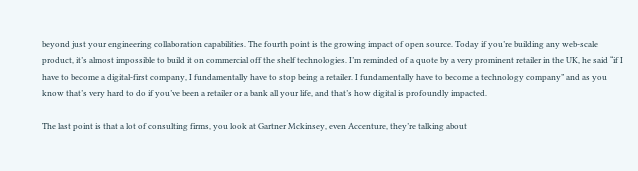beyond just your engineering collaboration capabilities. The fourth point is the growing impact of open source. Today if you’re building any web-scale product, it’s almost impossible to build it on commercial off the shelf technologies. I’m reminded of a quote by a very prominent retailer in the UK, he said “if I have to become a digital-first company, I fundamentally have to stop being a retailer. I fundamentally have to become a technology company” and as you know that’s very hard to do if you’ve been a retailer or a bank all your life, and that’s how digital is profoundly impacted.

The last point is that a lot of consulting firms, you look at Gartner Mckinsey, even Accenture, they’re talking about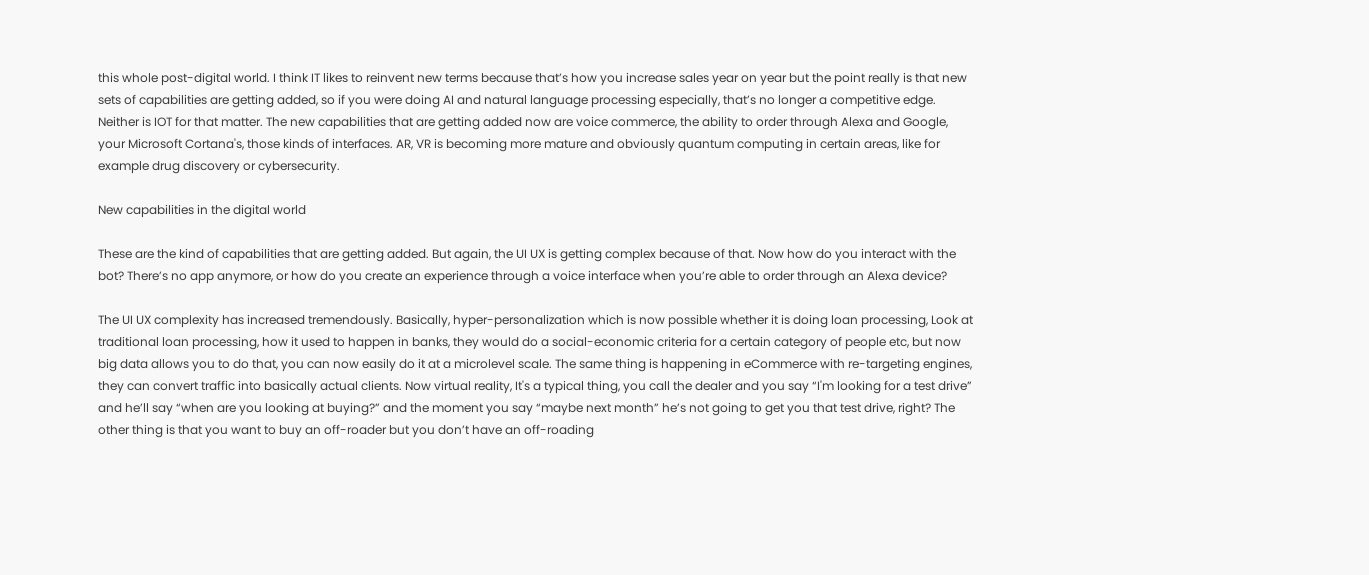this whole post-digital world. I think IT likes to reinvent new terms because that’s how you increase sales year on year but the point really is that new sets of capabilities are getting added, so if you were doing AI and natural language processing especially, that’s no longer a competitive edge. Neither is IOT for that matter. The new capabilities that are getting added now are voice commerce, the ability to order through Alexa and Google, your Microsoft Cortana's, those kinds of interfaces. AR, VR is becoming more mature and obviously quantum computing in certain areas, like for example drug discovery or cybersecurity.

New capabilities in the digital world

These are the kind of capabilities that are getting added. But again, the UI UX is getting complex because of that. Now how do you interact with the bot? There’s no app anymore, or how do you create an experience through a voice interface when you’re able to order through an Alexa device?

The UI UX complexity has increased tremendously. Basically, hyper-personalization which is now possible whether it is doing loan processing, Look at traditional loan processing, how it used to happen in banks, they would do a social-economic criteria for a certain category of people etc, but now big data allows you to do that, you can now easily do it at a microlevel scale. The same thing is happening in eCommerce with re-targeting engines, they can convert traffic into basically actual clients. Now virtual reality, It's a typical thing, you call the dealer and you say “I'm looking for a test drive” and he’ll say “when are you looking at buying?” and the moment you say “maybe next month” he’s not going to get you that test drive, right? The other thing is that you want to buy an off-roader but you don’t have an off-roading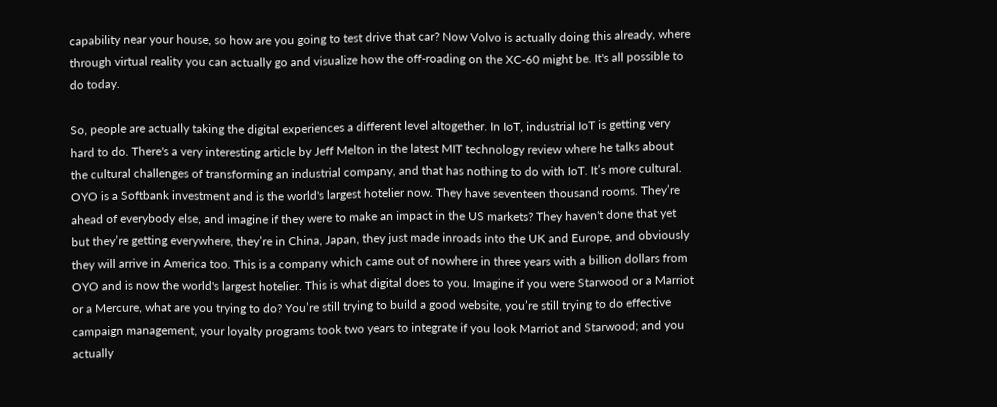capability near your house, so how are you going to test drive that car? Now Volvo is actually doing this already, where through virtual reality you can actually go and visualize how the off-roading on the XC-60 might be. It's all possible to do today.

So, people are actually taking the digital experiences a different level altogether. In IoT, industrial IoT is getting very hard to do. There's a very interesting article by Jeff Melton in the latest MIT technology review where he talks about the cultural challenges of transforming an industrial company, and that has nothing to do with IoT. It’s more cultural. OYO is a Softbank investment and is the world's largest hotelier now. They have seventeen thousand rooms. They’re ahead of everybody else, and imagine if they were to make an impact in the US markets? They haven't done that yet but they’re getting everywhere, they’re in China, Japan, they just made inroads into the UK and Europe, and obviously they will arrive in America too. This is a company which came out of nowhere in three years with a billion dollars from OYO and is now the world's largest hotelier. This is what digital does to you. Imagine if you were Starwood or a Marriot or a Mercure, what are you trying to do? You’re still trying to build a good website, you’re still trying to do effective campaign management, your loyalty programs took two years to integrate if you look Marriot and Starwood; and you actually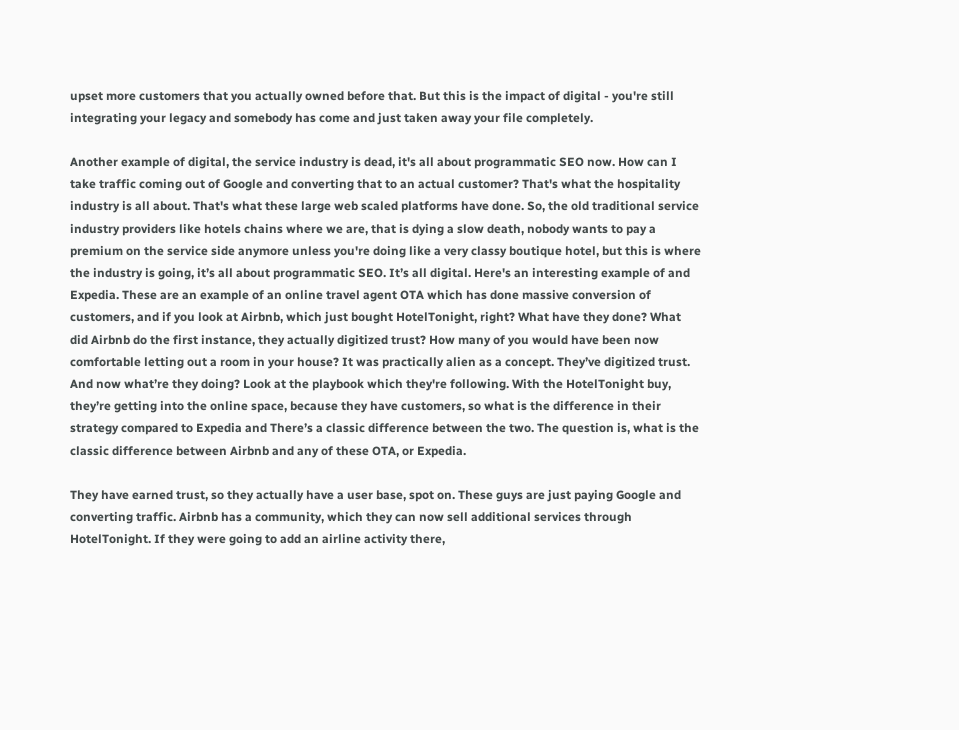upset more customers that you actually owned before that. But this is the impact of digital - you're still integrating your legacy and somebody has come and just taken away your file completely.

Another example of digital, the service industry is dead, it's all about programmatic SEO now. How can I take traffic coming out of Google and converting that to an actual customer? That's what the hospitality industry is all about. That's what these large web scaled platforms have done. So, the old traditional service industry providers like hotels chains where we are, that is dying a slow death, nobody wants to pay a premium on the service side anymore unless you're doing like a very classy boutique hotel, but this is where the industry is going, it’s all about programmatic SEO. It’s all digital. Here's an interesting example of and Expedia. These are an example of an online travel agent OTA which has done massive conversion of customers, and if you look at Airbnb, which just bought HotelTonight, right? What have they done? What did Airbnb do the first instance, they actually digitized trust? How many of you would have been now comfortable letting out a room in your house? It was practically alien as a concept. They’ve digitized trust. And now what’re they doing? Look at the playbook which they're following. With the HotelTonight buy, they’re getting into the online space, because they have customers, so what is the difference in their strategy compared to Expedia and There’s a classic difference between the two. The question is, what is the classic difference between Airbnb and any of these OTA, or Expedia.

They have earned trust, so they actually have a user base, spot on. These guys are just paying Google and converting traffic. Airbnb has a community, which they can now sell additional services through HotelTonight. If they were going to add an airline activity there,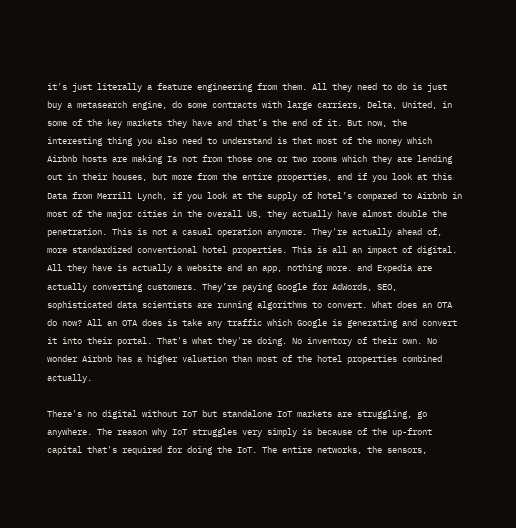it's just literally a feature engineering from them. All they need to do is just buy a metasearch engine, do some contracts with large carriers, Delta, United, in some of the key markets they have and that’s the end of it. But now, the interesting thing you also need to understand is that most of the money which Airbnb hosts are making Is not from those one or two rooms which they are lending out in their houses, but more from the entire properties, and if you look at this Data from Merrill Lynch, if you look at the supply of hotel’s compared to Airbnb in most of the major cities in the overall US, they actually have almost double the penetration. This is not a casual operation anymore. They're actually ahead of, more standardized conventional hotel properties. This is all an impact of digital. All they have is actually a website and an app, nothing more. and Expedia are actually converting customers. They’re paying Google for AdWords, SEO, sophisticated data scientists are running algorithms to convert. What does an OTA do now? All an OTA does is take any traffic which Google is generating and convert it into their portal. That's what they're doing. No inventory of their own. No wonder Airbnb has a higher valuation than most of the hotel properties combined actually.

There's no digital without IoT but standalone IoT markets are struggling, go anywhere. The reason why IoT struggles very simply is because of the up-front capital that's required for doing the IoT. The entire networks, the sensors,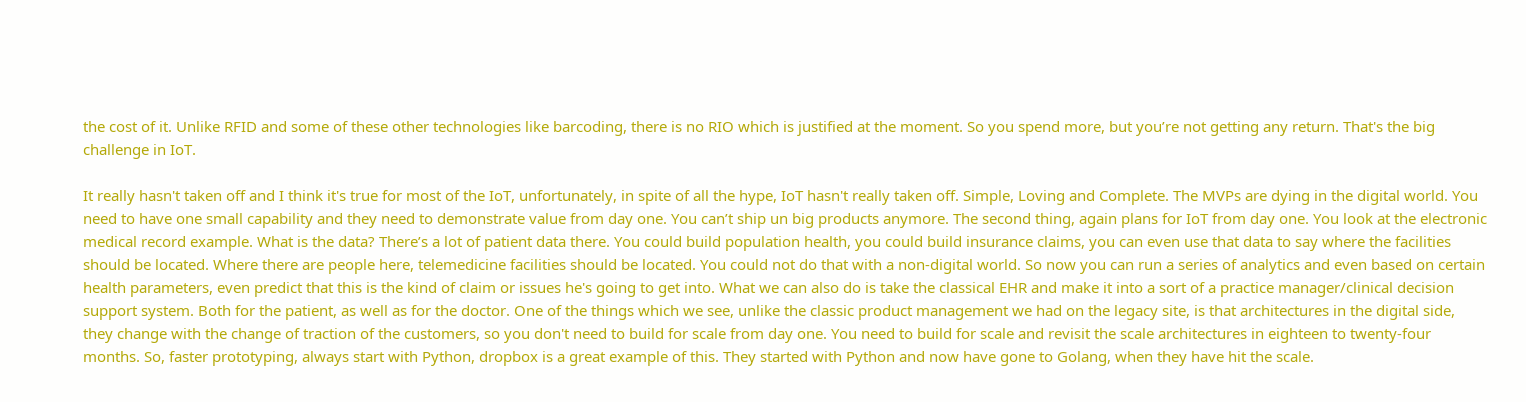the cost of it. Unlike RFID and some of these other technologies like barcoding, there is no RIO which is justified at the moment. So you spend more, but you’re not getting any return. That's the big challenge in IoT.

It really hasn't taken off and I think it's true for most of the IoT, unfortunately, in spite of all the hype, IoT hasn't really taken off. Simple, Loving and Complete. The MVPs are dying in the digital world. You need to have one small capability and they need to demonstrate value from day one. You can’t ship un big products anymore. The second thing, again plans for IoT from day one. You look at the electronic medical record example. What is the data? There’s a lot of patient data there. You could build population health, you could build insurance claims, you can even use that data to say where the facilities should be located. Where there are people here, telemedicine facilities should be located. You could not do that with a non-digital world. So now you can run a series of analytics and even based on certain health parameters, even predict that this is the kind of claim or issues he's going to get into. What we can also do is take the classical EHR and make it into a sort of a practice manager/clinical decision support system. Both for the patient, as well as for the doctor. One of the things which we see, unlike the classic product management we had on the legacy site, is that architectures in the digital side, they change with the change of traction of the customers, so you don't need to build for scale from day one. You need to build for scale and revisit the scale architectures in eighteen to twenty-four months. So, faster prototyping, always start with Python, dropbox is a great example of this. They started with Python and now have gone to Golang, when they have hit the scale.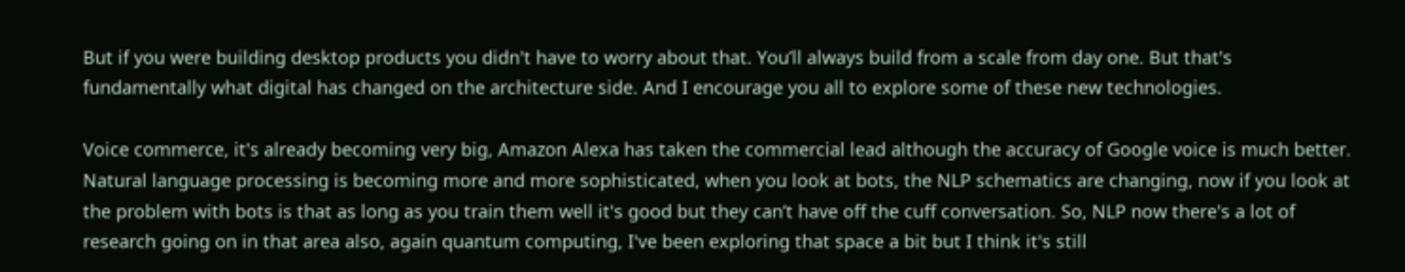But if you were building desktop products you didn't have to worry about that. You’ll always build from a scale from day one. But that's fundamentally what digital has changed on the architecture side. And I encourage you all to explore some of these new technologies.

Voice commerce, it's already becoming very big, Amazon Alexa has taken the commercial lead although the accuracy of Google voice is much better. Natural language processing is becoming more and more sophisticated, when you look at bots, the NLP schematics are changing, now if you look at the problem with bots is that as long as you train them well it's good but they can’t have off the cuff conversation. So, NLP now there's a lot of research going on in that area also, again quantum computing, I've been exploring that space a bit but I think it's still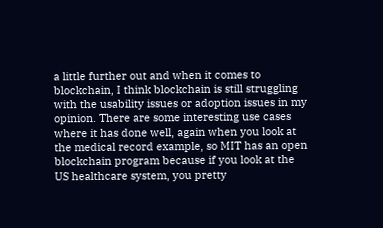a little further out and when it comes to blockchain, I think blockchain is still struggling with the usability issues or adoption issues in my opinion. There are some interesting use cases where it has done well, again when you look at the medical record example, so MIT has an open blockchain program because if you look at the US healthcare system, you pretty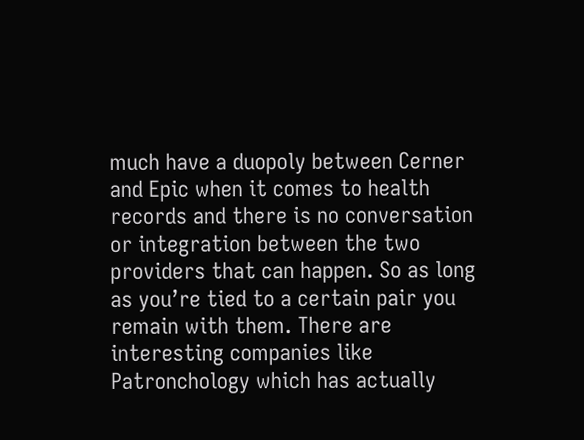much have a duopoly between Cerner and Epic when it comes to health records and there is no conversation or integration between the two providers that can happen. So as long as you’re tied to a certain pair you remain with them. There are interesting companies like Patronchology which has actually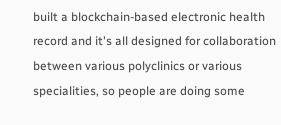built a blockchain-based electronic health record and it's all designed for collaboration between various polyclinics or various specialities, so people are doing some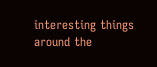interesting things around the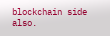blockchain side also.